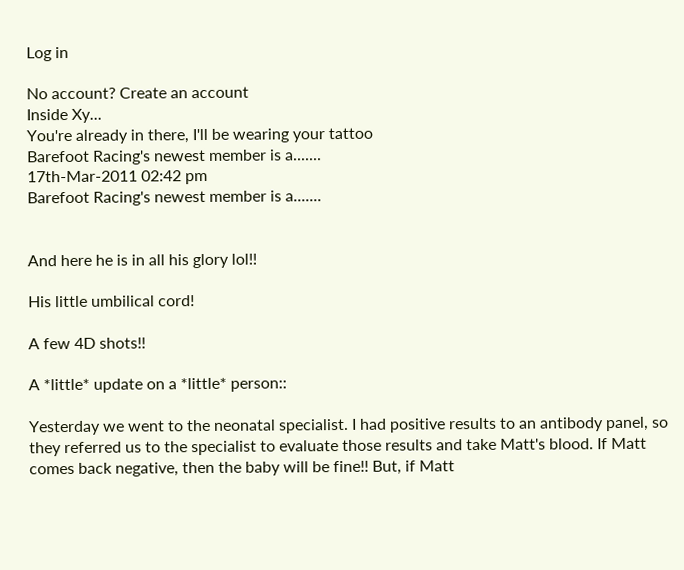Log in

No account? Create an account
Inside Xy...
You're already in there, I'll be wearing your tattoo
Barefoot Racing's newest member is a.......
17th-Mar-2011 02:42 pm
Barefoot Racing's newest member is a.......


And here he is in all his glory lol!!

His little umbilical cord!

A few 4D shots!!

A *little* update on a *little* person::

Yesterday we went to the neonatal specialist. I had positive results to an antibody panel, so they referred us to the specialist to evaluate those results and take Matt's blood. If Matt comes back negative, then the baby will be fine!! But, if Matt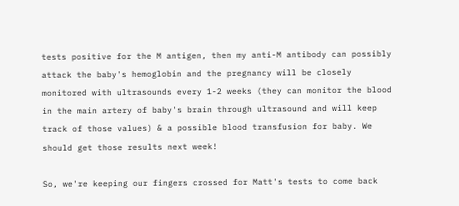tests positive for the M antigen, then my anti-M antibody can possibly attack the baby's hemoglobin and the pregnancy will be closely monitored with ultrasounds every 1-2 weeks (they can monitor the blood in the main artery of baby's brain through ultrasound and will keep track of those values) & a possible blood transfusion for baby. We should get those results next week!

So, we're keeping our fingers crossed for Matt's tests to come back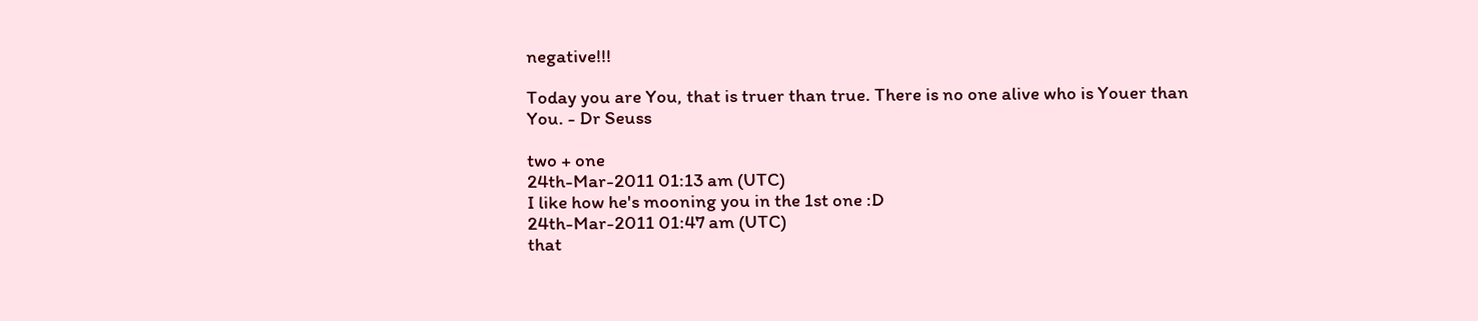negative!!!

Today you are You, that is truer than true. There is no one alive who is Youer than You. - Dr Seuss

two + one
24th-Mar-2011 01:13 am (UTC)
I like how he's mooning you in the 1st one :D
24th-Mar-2011 01:47 am (UTC)
that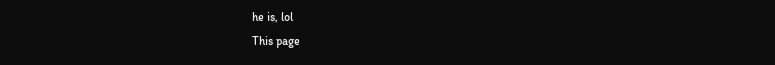he is, lol
This page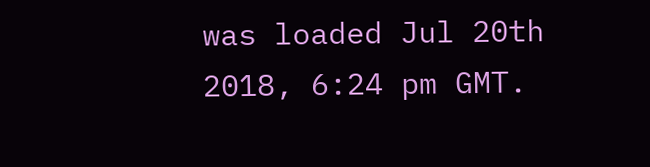was loaded Jul 20th 2018, 6:24 pm GMT.